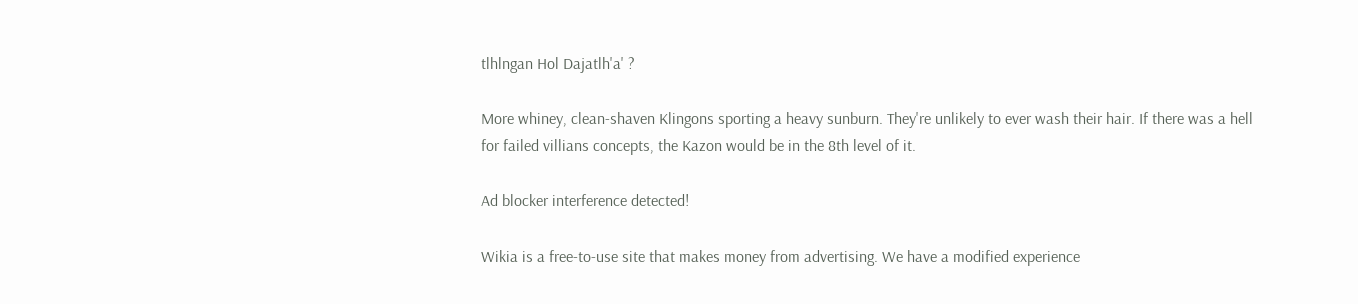tlhlngan Hol Dajatlh'a' ?

More whiney, clean-shaven Klingons sporting a heavy sunburn. They're unlikely to ever wash their hair. If there was a hell for failed villians concepts, the Kazon would be in the 8th level of it.

Ad blocker interference detected!

Wikia is a free-to-use site that makes money from advertising. We have a modified experience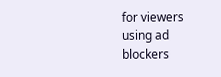for viewers using ad blockers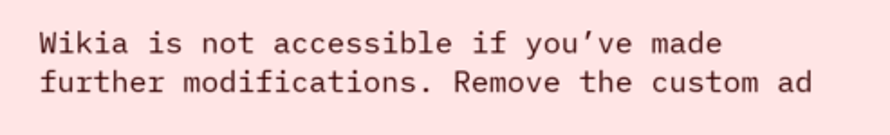Wikia is not accessible if you’ve made further modifications. Remove the custom ad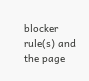blocker rule(s) and the page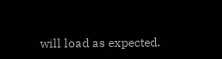will load as expected.